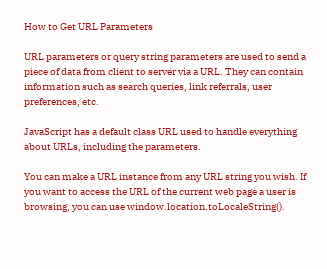How to Get URL Parameters

URL parameters or query string parameters are used to send a piece of data from client to server via a URL. They can contain information such as search queries, link referrals, user preferences, etc.

JavaScript has a default class URL used to handle everything about URLs, including the parameters.

You can make a URL instance from any URL string you wish. If you want to access the URL of the current web page a user is browsing, you can use window.location.toLocaleString().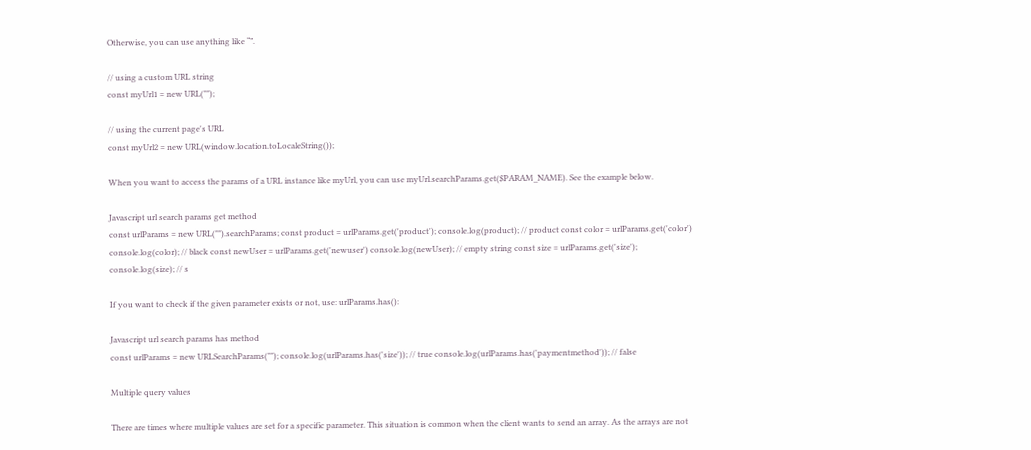Otherwise, you can use anything like “”.

// using a custom URL string
const myUrl1 = new URL("");

// using the current page's URL
const myUrl2 = new URL(window.location.toLocaleString());

When you want to access the params of a URL instance like myUrl, you can use myUrl.searchParams.get($PARAM_NAME). See the example below.

Javascript url search params get method
const urlParams = new URL("").searchParams; const product = urlParams.get('product'); console.log(product); // product const color = urlParams.get('color') console.log(color); // black const newUser = urlParams.get('newuser') console.log(newUser); // empty string const size = urlParams.get('size'); console.log(size); // s

If you want to check if the given parameter exists or not, use: urlParams.has():

Javascript url search params has method
const urlParams = new URLSearchParams(""); console.log(urlParams.has('size')); // true console.log(urlParams.has('paymentmethod')); // false

Multiple query values

There are times where multiple values are set for a specific parameter. This situation is common when the client wants to send an array. As the arrays are not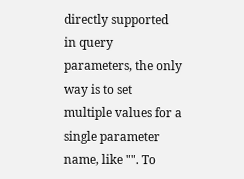directly supported in query parameters, the only way is to set multiple values for a single parameter name, like "". To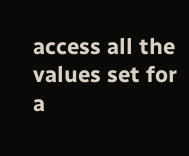access all the values set for a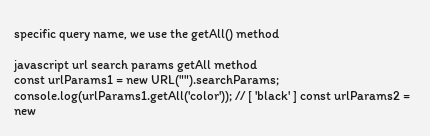specific query name, we use the getAll() method

javascript url search params getAll method
const urlParams1 = new URL("").searchParams; console.log(urlParams1.getAll('color')); // [ 'black' ] const urlParams2 = new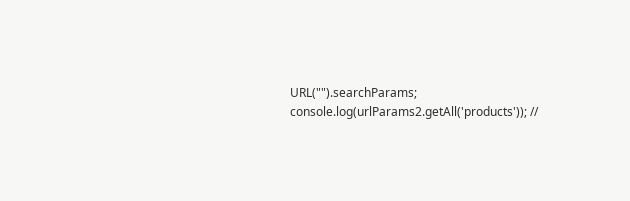URL("").searchParams; console.log(urlParams2.getAll('products')); //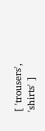[ 'trousers', 'shirts' ]